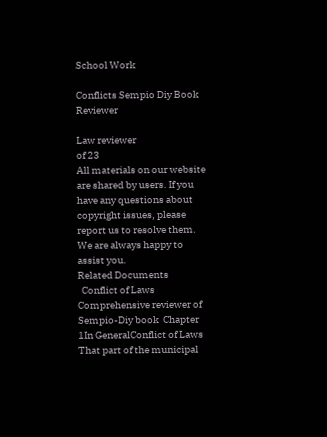School Work

Conflicts Sempio Diy Book Reviewer

Law reviewer
of 23
All materials on our website are shared by users. If you have any questions about copyright issues, please report us to resolve them. We are always happy to assist you.
Related Documents
  Conflict of Laws Comprehensive reviewer of Sempio-Diy book  Chapter 1In GeneralConflict of Laws That part of the municipal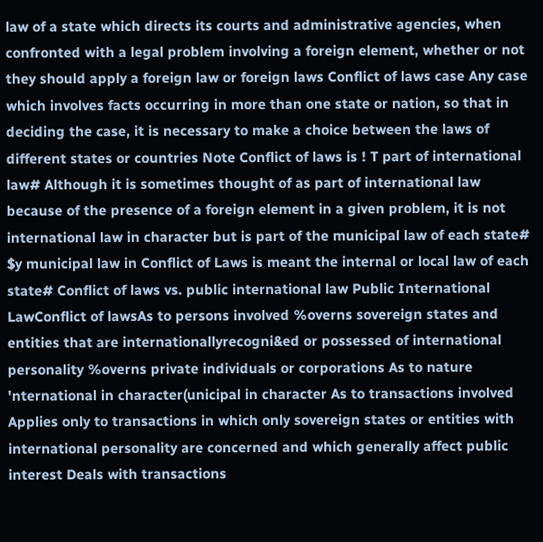law of a state which directs its courts and administrative agencies, when confronted with a legal problem involving a foreign element, whether or not they should apply a foreign law or foreign laws Conflict of laws case Any case which involves facts occurring in more than one state or nation, so that in deciding the case, it is necessary to make a choice between the laws of different states or countries Note Conflict of laws is ! T part of international law# Although it is sometimes thought of as part of international law because of the presence of a foreign element in a given problem, it is not international law in character but is part of the municipal law of each state# $y municipal law in Conflict of Laws is meant the internal or local law of each state# Conflict of laws vs. public international law Public International LawConflict of lawsAs to persons involved %overns sovereign states and entities that are internationallyrecogni&ed or possessed of international personality %overns private individuals or corporations As to nature 'nternational in character(unicipal in character As to transactions involved Applies only to transactions in which only sovereign states or entities with international personality are concerned and which generally affect public interest Deals with transactions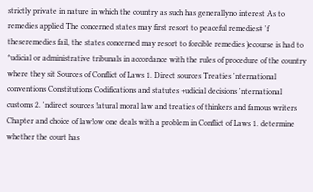strictly private in nature in which the country as such has generallyno interest As to remedies applied The concerned states may first resort to peaceful remedies# 'f theseremedies fail, the states concerned may resort to forcible remedies )ecourse is had to *udicial or administrative tribunals in accordance with the rules of procedure of the country where they sit Sources of Conflict of Laws 1. Direct sources Treaties 'nternational conventions Constitutions Codifications and statutes +udicial decisions 'nternational customs 2. 'ndirect sources !atural moral law and treaties of thinkers and famous writers Chapter and choice of law!ow one deals with a problem in Conflict of Laws 1. determine whether the court has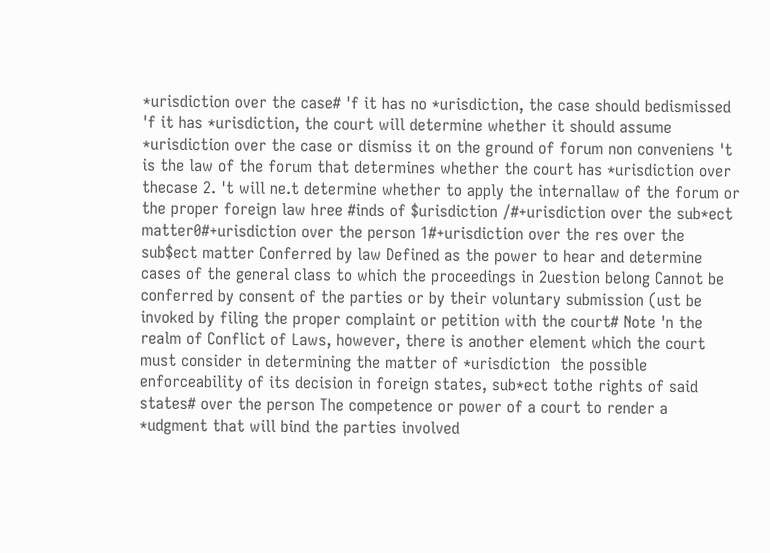*urisdiction over the case# 'f it has no *urisdiction, the case should bedismissed 'f it has *urisdiction, the court will determine whether it should assume  *urisdiction over the case or dismiss it on the ground of forum non conveniens 't is the law of the forum that determines whether the court has *urisdiction over thecase 2. 't will ne.t determine whether to apply the internallaw of the forum or the proper foreign law hree #inds of $urisdiction /#+urisdiction over the sub*ect matter0#+urisdiction over the person 1#+urisdiction over the res over the sub$ect matter Conferred by law Defined as the power to hear and determine cases of the general class to which the proceedings in 2uestion belong Cannot be conferred by consent of the parties or by their voluntary submission (ust be invoked by filing the proper complaint or petition with the court# Note 'n the realm of Conflict of Laws, however, there is another element which the court must consider in determining the matter of *urisdiction  the possible enforceability of its decision in foreign states, sub*ect tothe rights of said states# over the person The competence or power of a court to render a  *udgment that will bind the parties involved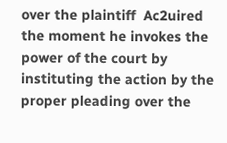over the plaintiff  Ac2uired the moment he invokes the power of the court by instituting the action by the proper pleading over the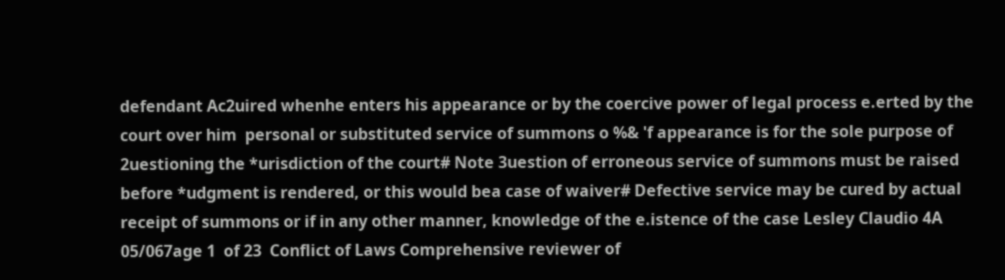defendant Ac2uired whenhe enters his appearance or by the coercive power of legal process e.erted by the court over him  personal or substituted service of summons o %& 'f appearance is for the sole purpose of 2uestioning the *urisdiction of the court# Note 3uestion of erroneous service of summons must be raised before *udgment is rendered, or this would bea case of waiver# Defective service may be cured by actual receipt of summons or if in any other manner, knowledge of the e.istence of the case Lesley Claudio 4A 05/067age 1  of 23  Conflict of Laws Comprehensive reviewer of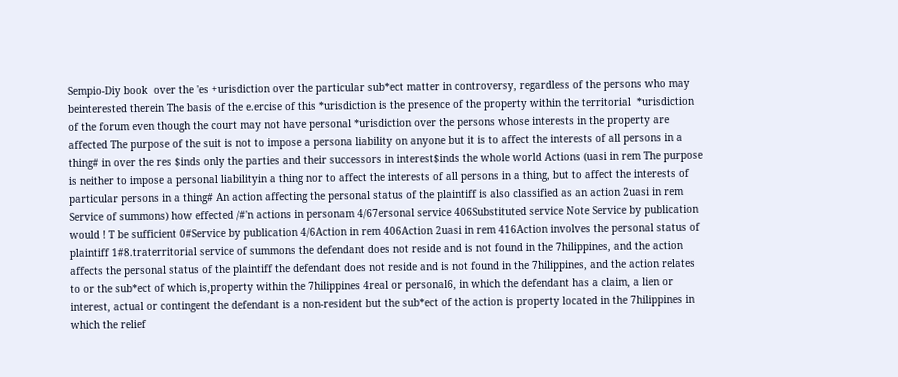Sempio-Diy book  over the 'es +urisdiction over the particular sub*ect matter in controversy, regardless of the persons who may beinterested therein The basis of the e.ercise of this *urisdiction is the presence of the property within the territorial  *urisdiction of the forum even though the court may not have personal *urisdiction over the persons whose interests in the property are affected The purpose of the suit is not to impose a persona liability on anyone but it is to affect the interests of all persons in a thing# in over the res $inds only the parties and their successors in interest$inds the whole world Actions (uasi in rem The purpose is neither to impose a personal liabilityin a thing nor to affect the interests of all persons in a thing, but to affect the interests of particular persons in a thing# An action affecting the personal status of the plaintiff is also classified as an action 2uasi in rem Service of summons) how effected /#'n actions in personam 4/67ersonal service 406Substituted service Note Service by publication would ! T be sufficient 0#Service by publication 4/6Action in rem 406Action 2uasi in rem 416Action involves the personal status of plaintiff 1#8.traterritorial service of summons the defendant does not reside and is not found in the 7hilippines, and the action affects the personal status of the plaintiff the defendant does not reside and is not found in the 7hilippines, and the action relates to or the sub*ect of which is,property within the 7hilippines 4real or personal6, in which the defendant has a claim, a lien or interest, actual or contingent the defendant is a non-resident but the sub*ect of the action is property located in the 7hilippines in which the relief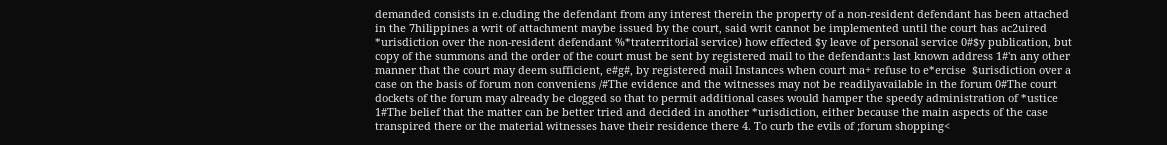demanded consists in e.cluding the defendant from any interest therein the property of a non-resident defendant has been attached in the 7hilippines a writ of attachment maybe issued by the court, said writ cannot be implemented until the court has ac2uired  *urisdiction over the non-resident defendant %*traterritorial service) how effected $y leave of personal service 0#$y publication, but copy of the summons and the order of the court must be sent by registered mail to the defendant:s last known address 1#'n any other manner that the court may deem sufficient, e#g#, by registered mail Instances when court ma+ refuse to e*ercise  $urisdiction over a case on the basis of forum non conveniens /#The evidence and the witnesses may not be readilyavailable in the forum 0#The court dockets of the forum may already be clogged so that to permit additional cases would hamper the speedy administration of *ustice 1#The belief that the matter can be better tried and decided in another *urisdiction, either because the main aspects of the case transpired there or the material witnesses have their residence there 4. To curb the evils of ;forum shopping<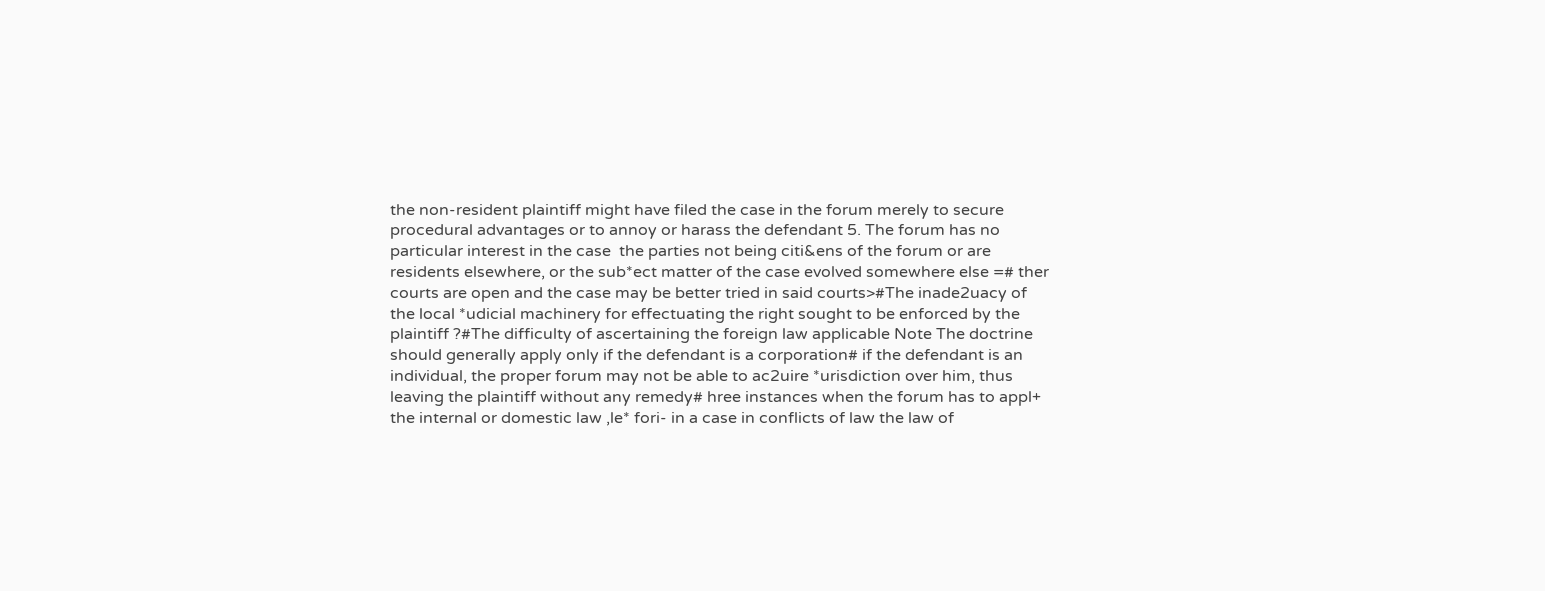the non-resident plaintiff might have filed the case in the forum merely to secure procedural advantages or to annoy or harass the defendant 5. The forum has no particular interest in the case  the parties not being citi&ens of the forum or are residents elsewhere, or the sub*ect matter of the case evolved somewhere else =# ther courts are open and the case may be better tried in said courts>#The inade2uacy of the local *udicial machinery for effectuating the right sought to be enforced by the plaintiff ?#The difficulty of ascertaining the foreign law applicable Note The doctrine should generally apply only if the defendant is a corporation# if the defendant is an individual, the proper forum may not be able to ac2uire *urisdiction over him, thus leaving the plaintiff without any remedy# hree instances when the forum has to appl+ the internal or domestic law ,le* fori- in a case in conflicts of law the law of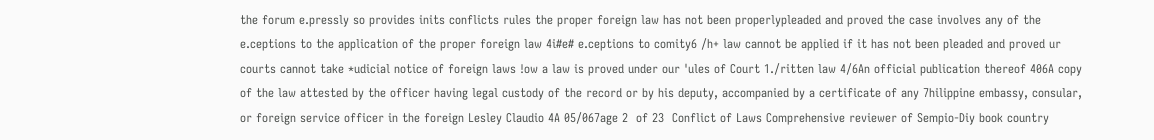the forum e.pressly so provides inits conflicts rules the proper foreign law has not been properlypleaded and proved the case involves any of the e.ceptions to the application of the proper foreign law 4i#e# e.ceptions to comity6 /h+ law cannot be applied if it has not been pleaded and proved ur courts cannot take *udicial notice of foreign laws !ow a law is proved under our 'ules of Court 1./ritten law 4/6An official publication thereof 406A copy of the law attested by the officer having legal custody of the record or by his deputy, accompanied by a certificate of any 7hilippine embassy, consular, or foreign service officer in the foreign Lesley Claudio 4A 05/067age 2  of 23  Conflict of Laws Comprehensive reviewer of Sempio-Diy book country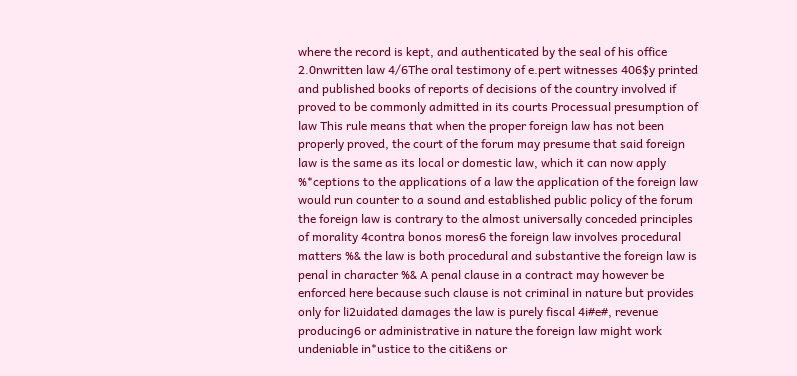where the record is kept, and authenticated by the seal of his office 2.0nwritten law 4/6The oral testimony of e.pert witnesses 406$y printed and published books of reports of decisions of the country involved if proved to be commonly admitted in its courts Processual presumption of law This rule means that when the proper foreign law has not been properly proved, the court of the forum may presume that said foreign law is the same as its local or domestic law, which it can now apply %*ceptions to the applications of a law the application of the foreign law would run counter to a sound and established public policy of the forum the foreign law is contrary to the almost universally conceded principles of morality 4contra bonos mores6 the foreign law involves procedural matters %& the law is both procedural and substantive the foreign law is penal in character %& A penal clause in a contract may however be enforced here because such clause is not criminal in nature but provides only for li2uidated damages the law is purely fiscal 4i#e#, revenue producing6 or administrative in nature the foreign law might work undeniable in*ustice to the citi&ens or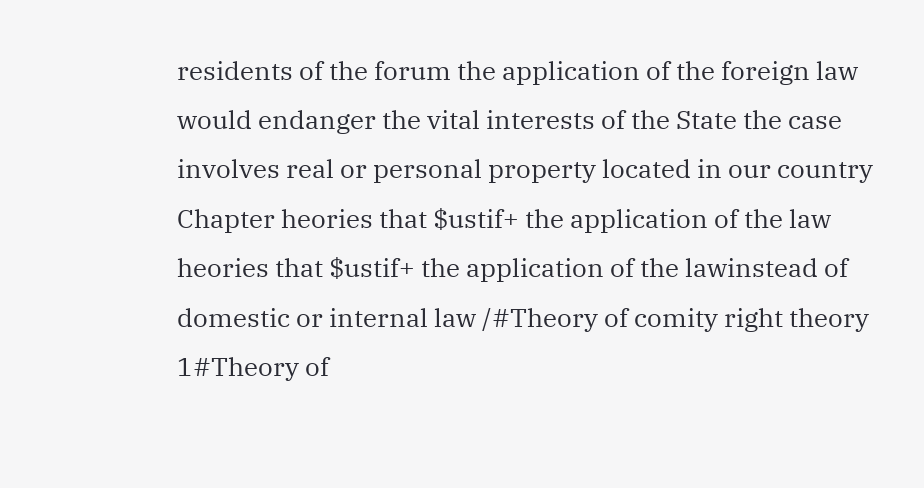residents of the forum the application of the foreign law would endanger the vital interests of the State the case involves real or personal property located in our country Chapter heories that $ustif+ the application of the law heories that $ustif+ the application of the lawinstead of domestic or internal law /#Theory of comity right theory 1#Theory of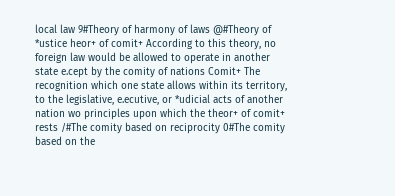local law 9#Theory of harmony of laws @#Theory of *ustice heor+ of comit+ According to this theory, no foreign law would be allowed to operate in another state e.cept by the comity of nations Comit+ The recognition which one state allows within its territory, to the legislative, e.ecutive, or *udicial acts of another nation wo principles upon which the theor+ of comit+ rests /#The comity based on reciprocity 0#The comity based on the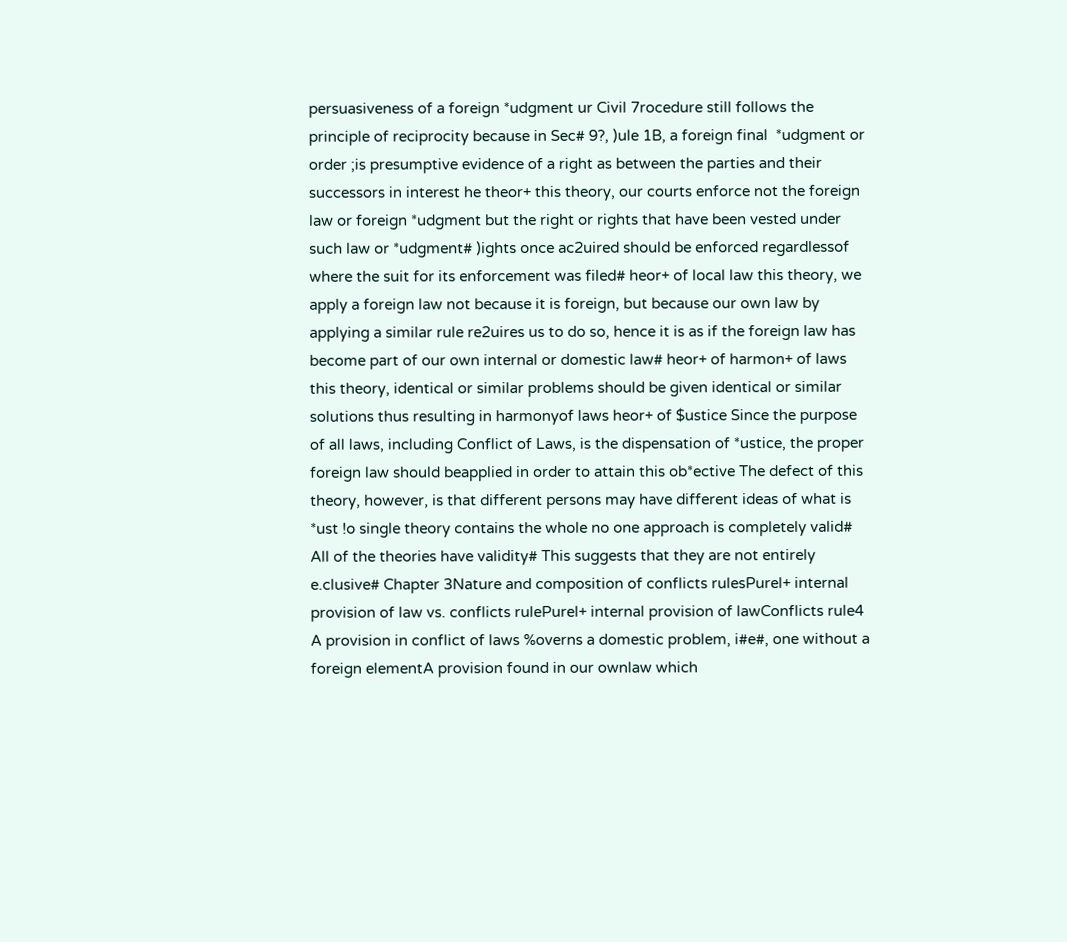persuasiveness of a foreign *udgment ur Civil 7rocedure still follows the principle of reciprocity because in Sec# 9?, )ule 1B, a foreign final  *udgment or order ;is presumptive evidence of a right as between the parties and their successors in interest he theor+ this theory, our courts enforce not the foreign law or foreign *udgment but the right or rights that have been vested under such law or *udgment# )ights once ac2uired should be enforced regardlessof where the suit for its enforcement was filed# heor+ of local law this theory, we apply a foreign law not because it is foreign, but because our own law by applying a similar rule re2uires us to do so, hence it is as if the foreign law has become part of our own internal or domestic law# heor+ of harmon+ of laws this theory, identical or similar problems should be given identical or similar solutions thus resulting in harmonyof laws heor+ of $ustice Since the purpose of all laws, including Conflict of Laws, is the dispensation of *ustice, the proper foreign law should beapplied in order to attain this ob*ective The defect of this theory, however, is that different persons may have different ideas of what is *ust !o single theory contains the whole no one approach is completely valid# All of the theories have validity# This suggests that they are not entirely e.clusive# Chapter 3Nature and composition of conflicts rulesPurel+ internal provision of law vs. conflicts rulePurel+ internal provision of lawConflicts rule4 A provision in conflict of laws %overns a domestic problem, i#e#, one without a foreign elementA provision found in our ownlaw which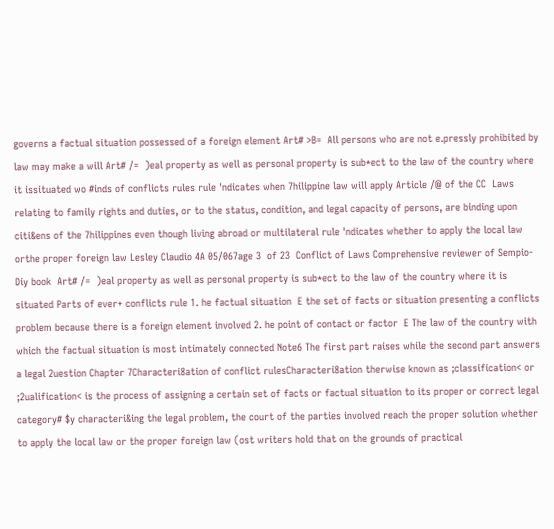governs a factual situation possessed of a foreign element Art# >B=  All persons who are not e.pressly prohibited by law may make a will Art# /=  )eal property as well as personal property is sub*ect to the law of the country where it issituated wo #inds of conflicts rules rule 'ndicates when 7hilippine law will apply Article /@ of the CC  Laws relating to family rights and duties, or to the status, condition, and legal capacity of persons, are binding upon citi&ens of the 7hilippines even though living abroad or multilateral rule 'ndicates whether to apply the local law orthe proper foreign law Lesley Claudio 4A 05/067age 3  of 23  Conflict of Laws Comprehensive reviewer of Sempio-Diy book  Art# /=  )eal property as well as personal property is sub*ect to the law of the country where it is situated Parts of ever+ conflicts rule 1. he factual situation  E the set of facts or situation presenting a conflicts problem because there is a foreign element involved 2. he point of contact or factor  E The law of the country with which the factual situation is most intimately connected Note6 The first part raises while the second part answers a legal 2uestion Chapter 7Characteri8ation of conflict rulesCharacteri8ation therwise known as ;classification< or ;2ualification< is the process of assigning a certain set of facts or factual situation to its proper or correct legal category# $y characteri&ing the legal problem, the court of the parties involved reach the proper solution whether to apply the local law or the proper foreign law (ost writers hold that on the grounds of practical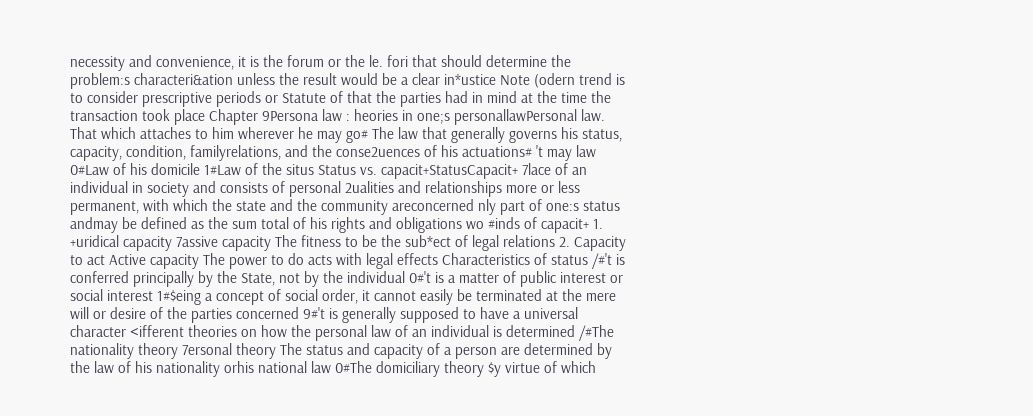necessity and convenience, it is the forum or the le. fori that should determine the problem:s characteri&ation unless the result would be a clear in*ustice Note (odern trend is to consider prescriptive periods or Statute of that the parties had in mind at the time the transaction took place Chapter 9Persona law : heories in one;s personallawPersonal law. That which attaches to him wherever he may go# The law that generally governs his status, capacity, condition, familyrelations, and the conse2uences of his actuations# 't may law 0#Law of his domicile 1#Law of the situs Status vs. capacit+StatusCapacit+ 7lace of an individual in society and consists of personal 2ualities and relationships more or less permanent, with which the state and the community areconcerned nly part of one:s status andmay be defined as the sum total of his rights and obligations wo #inds of capacit+ 1. +uridical capacity 7assive capacity The fitness to be the sub*ect of legal relations 2. Capacity to act Active capacity The power to do acts with legal effects Characteristics of status /#'t is conferred principally by the State, not by the individual 0#'t is a matter of public interest or social interest 1#$eing a concept of social order, it cannot easily be terminated at the mere will or desire of the parties concerned 9#'t is generally supposed to have a universal character <ifferent theories on how the personal law of an individual is determined /#The nationality theory 7ersonal theory The status and capacity of a person are determined by the law of his nationality orhis national law 0#The domiciliary theory $y virtue of which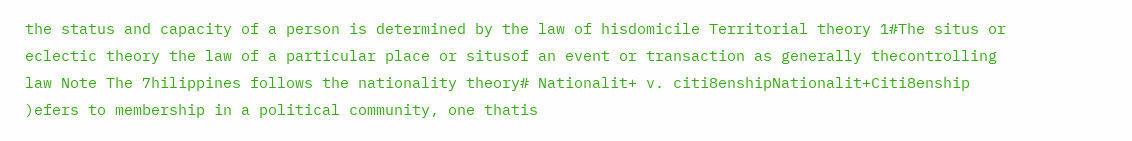the status and capacity of a person is determined by the law of hisdomicile Territorial theory 1#The situs or eclectic theory the law of a particular place or situsof an event or transaction as generally thecontrolling law Note The 7hilippines follows the nationality theory# Nationalit+ v. citi8enshipNationalit+Citi8enship )efers to membership in a political community, one thatis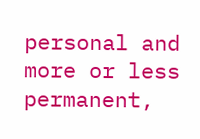personal and more or less permanent,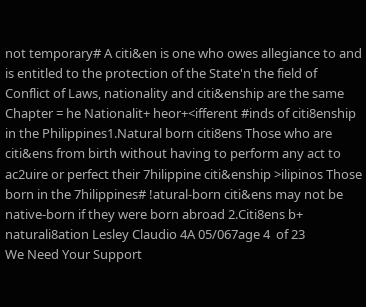not temporary# A citi&en is one who owes allegiance to and is entitled to the protection of the State'n the field of Conflict of Laws, nationality and citi&enship are the same Chapter = he Nationalit+ heor+<ifferent #inds of citi8enship in the Philippines1.Natural born citi8ens Those who are citi&ens from birth without having to perform any act to ac2uire or perfect their 7hilippine citi&enship >ilipinos Those born in the 7hilippines# !atural-born citi&ens may not be native-born if they were born abroad 2.Citi8ens b+ naturali8ation Lesley Claudio 4A 05/067age 4  of 23
We Need Your Support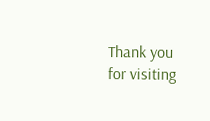Thank you for visiting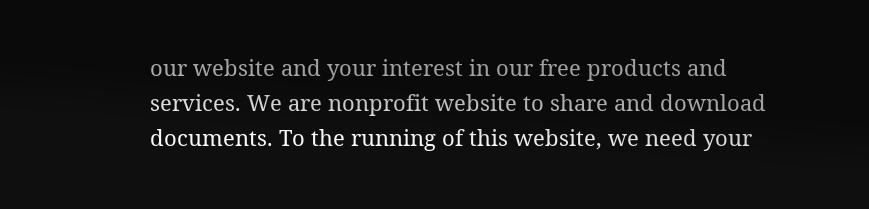our website and your interest in our free products and services. We are nonprofit website to share and download documents. To the running of this website, we need your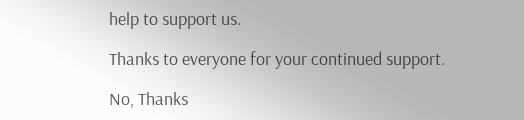help to support us.

Thanks to everyone for your continued support.

No, Thanks